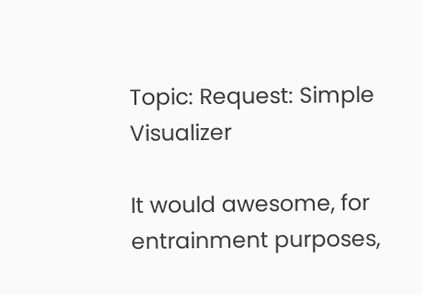Topic: Request: Simple Visualizer

It would awesome, for entrainment purposes,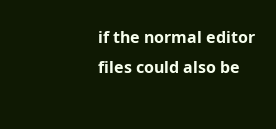if the normal editor files could also be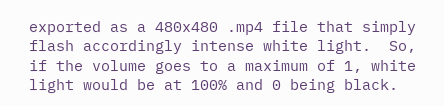exported as a 480x480 .mp4 file that simply flash accordingly intense white light.  So, if the volume goes to a maximum of 1, white light would be at 100% and 0 being black.